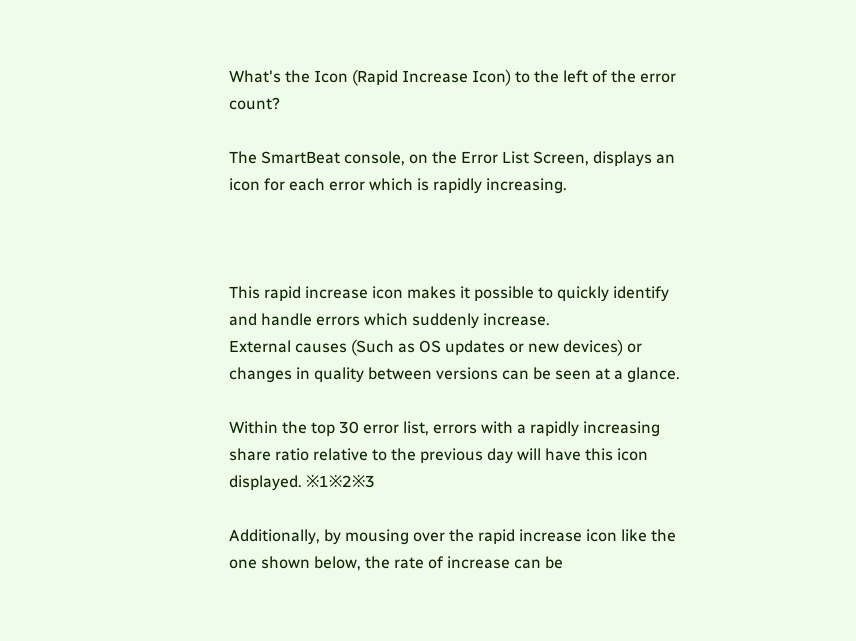What's the Icon (Rapid Increase Icon) to the left of the error count?

The SmartBeat console, on the Error List Screen, displays an icon for each error which is rapidly increasing.



This rapid increase icon makes it possible to quickly identify and handle errors which suddenly increase.
External causes (Such as OS updates or new devices) or changes in quality between versions can be seen at a glance.

Within the top 30 error list, errors with a rapidly increasing share ratio relative to the previous day will have this icon displayed. ※1※2※3

Additionally, by mousing over the rapid increase icon like the one shown below, the rate of increase can be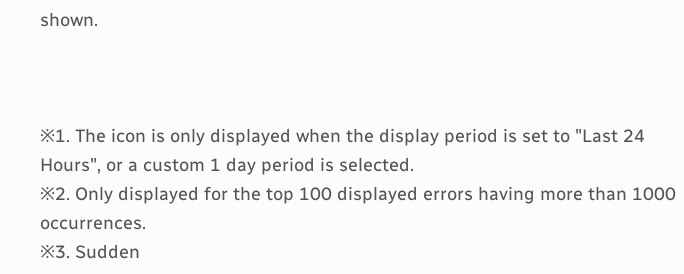shown.



※1. The icon is only displayed when the display period is set to "Last 24 Hours", or a custom 1 day period is selected.
※2. Only displayed for the top 100 displayed errors having more than 1000 occurrences.
※3. Sudden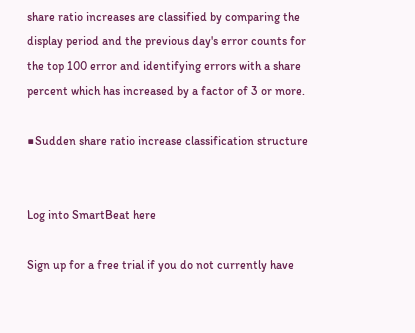share ratio increases are classified by comparing the display period and the previous day's error counts for the top 100 error and identifying errors with a share percent which has increased by a factor of 3 or more.

■Sudden share ratio increase classification structure


Log into SmartBeat here

Sign up for a free trial if you do not currently have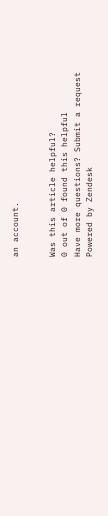an account.


Was this article helpful?
0 out of 0 found this helpful
Have more questions? Submit a request
Powered by Zendesk